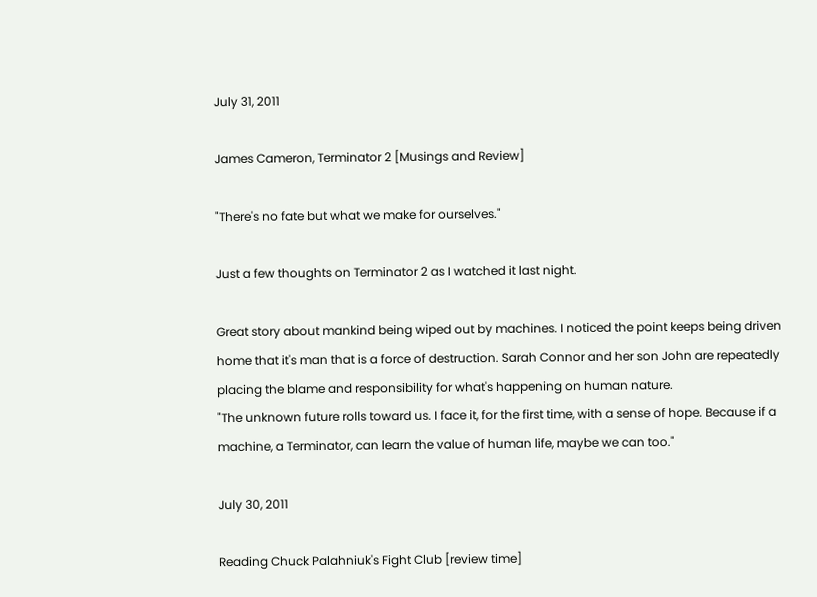July 31, 2011

James Cameron, Terminator 2 [Musings and Review]

"There's no fate but what we make for ourselves."

Just a few thoughts on Terminator 2 as I watched it last night.

Great story about mankind being wiped out by machines. I noticed the point keeps being driven home that it's man that is a force of destruction. Sarah Connor and her son John are repeatedly placing the blame and responsibility for what's happening on human nature.
"The unknown future rolls toward us. I face it, for the first time, with a sense of hope. Because if a machine, a Terminator, can learn the value of human life, maybe we can too."

July 30, 2011

Reading Chuck Palahniuk's Fight Club [review time]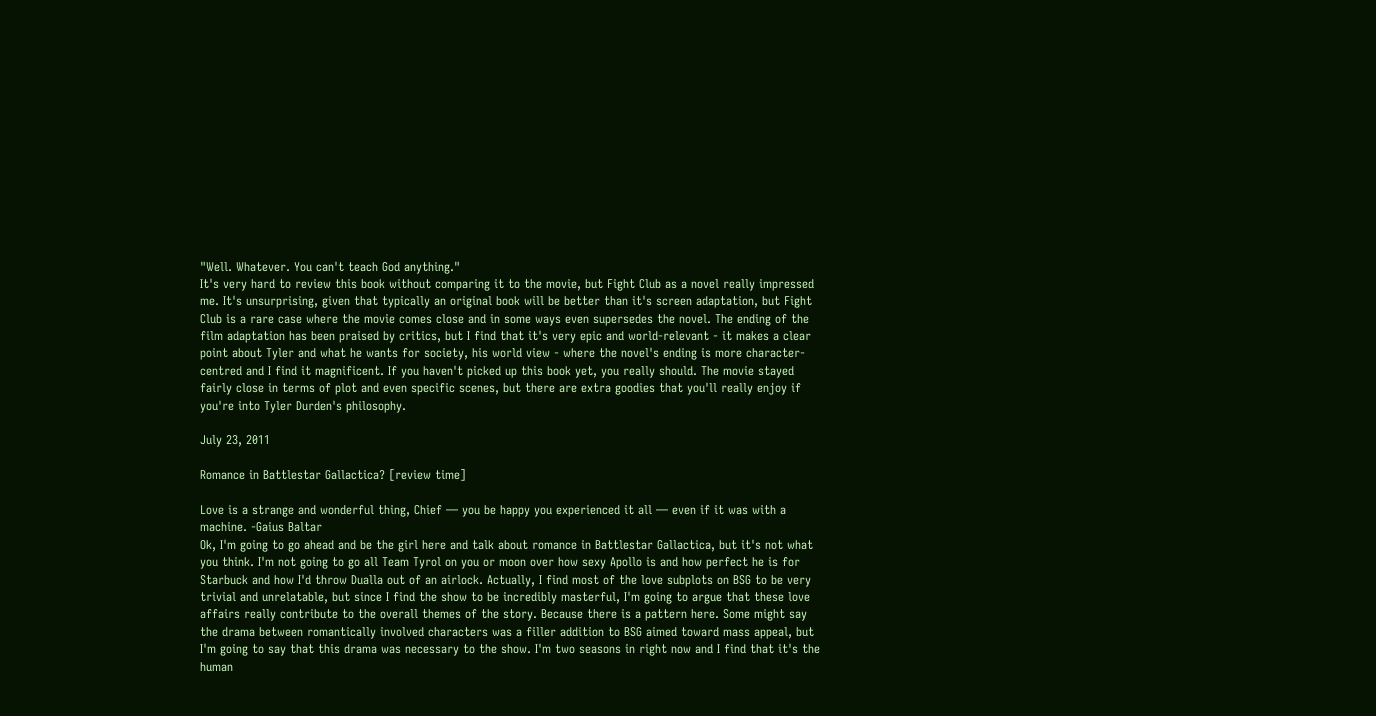"Well. Whatever. You can't teach God anything."
It's very hard to review this book without comparing it to the movie, but Fight Club as a novel really impressed me. It's unsurprising, given that typically an original book will be better than it's screen adaptation, but Fight Club is a rare case where the movie comes close and in some ways even supersedes the novel. The ending of the film adaptation has been praised by critics, but I find that it's very epic and world-relevant - it makes a clear point about Tyler and what he wants for society, his world view - where the novel's ending is more character-centred and I find it magnificent. If you haven't picked up this book yet, you really should. The movie stayed fairly close in terms of plot and even specific scenes, but there are extra goodies that you'll really enjoy if you're into Tyler Durden's philosophy.

July 23, 2011

Romance in Battlestar Gallactica? [review time]

Love is a strange and wonderful thing, Chief — you be happy you experienced it all — even if it was with a machine. -Gaius Baltar
Ok, I'm going to go ahead and be the girl here and talk about romance in Battlestar Gallactica, but it's not what you think. I'm not going to go all Team Tyrol on you or moon over how sexy Apollo is and how perfect he is for Starbuck and how I'd throw Dualla out of an airlock. Actually, I find most of the love subplots on BSG to be very trivial and unrelatable, but since I find the show to be incredibly masterful, I'm going to argue that these love affairs really contribute to the overall themes of the story. Because there is a pattern here. Some might say the drama between romantically involved characters was a filler addition to BSG aimed toward mass appeal, but I'm going to say that this drama was necessary to the show. I'm two seasons in right now and I find that it's the human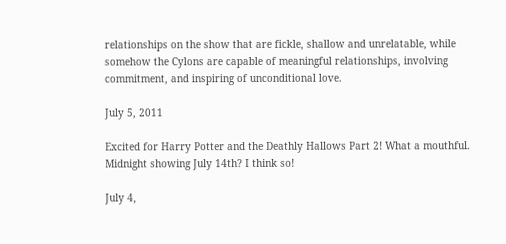relationships on the show that are fickle, shallow and unrelatable, while somehow the Cylons are capable of meaningful relationships, involving commitment, and inspiring of unconditional love.

July 5, 2011

Excited for Harry Potter and the Deathly Hallows Part 2! What a mouthful. Midnight showing July 14th? I think so!

July 4,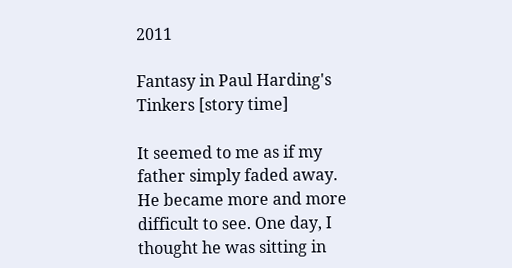2011

Fantasy in Paul Harding's Tinkers [story time]

It seemed to me as if my father simply faded away. He became more and more difficult to see. One day, I thought he was sitting in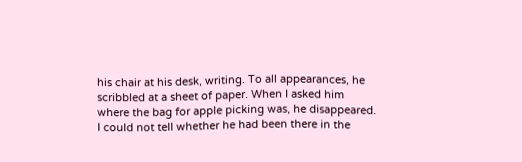his chair at his desk, writing. To all appearances, he scribbled at a sheet of paper. When I asked him where the bag for apple picking was, he disappeared. I could not tell whether he had been there in the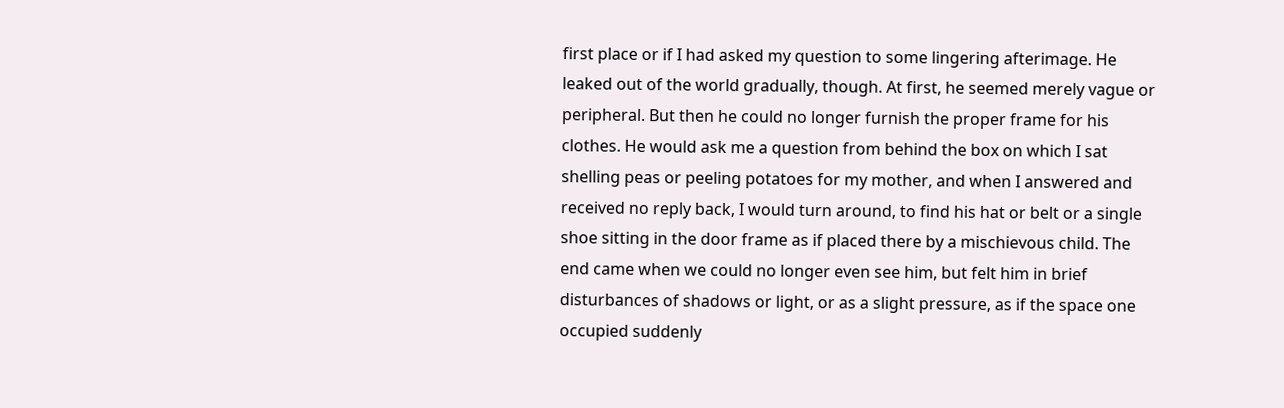first place or if I had asked my question to some lingering afterimage. He leaked out of the world gradually, though. At first, he seemed merely vague or peripheral. But then he could no longer furnish the proper frame for his clothes. He would ask me a question from behind the box on which I sat shelling peas or peeling potatoes for my mother, and when I answered and received no reply back, I would turn around, to find his hat or belt or a single shoe sitting in the door frame as if placed there by a mischievous child. The end came when we could no longer even see him, but felt him in brief disturbances of shadows or light, or as a slight pressure, as if the space one occupied suddenly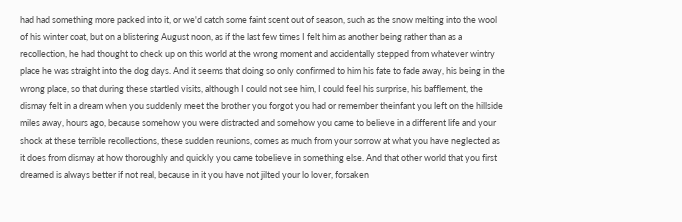had had something more packed into it, or we'd catch some faint scent out of season, such as the snow melting into the wool of his winter coat, but on a blistering August noon, as if the last few times I felt him as another being rather than as a recollection, he had thought to check up on this world at the wrong moment and accidentally stepped from whatever wintry place he was straight into the dog days. And it seems that doing so only confirmed to him his fate to fade away, his being in the wrong place, so that during these startled visits, although I could not see him, I could feel his surprise, his bafflement, the dismay felt in a dream when you suddenly meet the brother you forgot you had or remember theinfant you left on the hillside miles away, hours ago, because somehow you were distracted and somehow you came to believe in a different life and your shock at these terrible recollections, these sudden reunions, comes as much from your sorrow at what you have neglected as it does from dismay at how thoroughly and quickly you came tobelieve in something else. And that other world that you first dreamed is always better if not real, because in it you have not jilted your lo lover, forsaken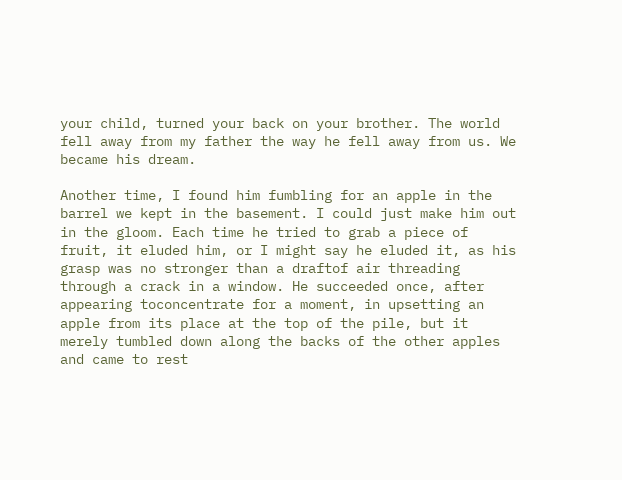your child, turned your back on your brother. The world fell away from my father the way he fell away from us. We became his dream.

Another time, I found him fumbling for an apple in the barrel we kept in the basement. I could just make him out in the gloom. Each time he tried to grab a piece of fruit, it eluded him, or I might say he eluded it, as his grasp was no stronger than a draftof air threading through a crack in a window. He succeeded once, after appearing toconcentrate for a moment, in upsetting an apple from its place at the top of the pile, but it merely tumbled down along the backs of the other apples and came to rest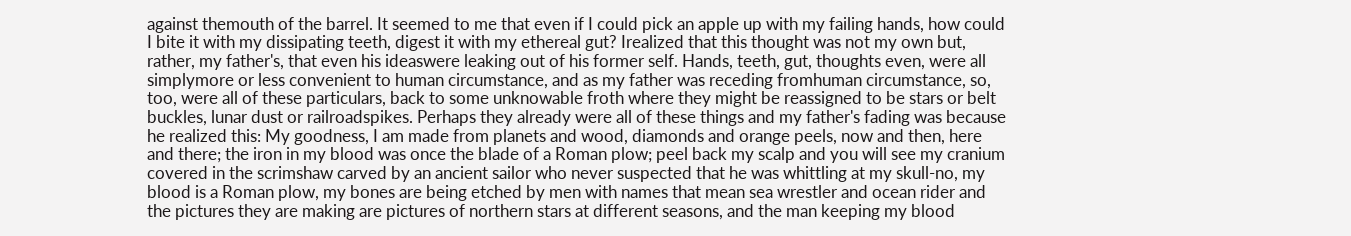against themouth of the barrel. It seemed to me that even if I could pick an apple up with my failing hands, how could I bite it with my dissipating teeth, digest it with my ethereal gut? Irealized that this thought was not my own but, rather, my father's, that even his ideaswere leaking out of his former self. Hands, teeth, gut, thoughts even, were all simplymore or less convenient to human circumstance, and as my father was receding fromhuman circumstance, so, too, were all of these particulars, back to some unknowable froth where they might be reassigned to be stars or belt buckles, lunar dust or railroadspikes. Perhaps they already were all of these things and my father's fading was because he realized this: My goodness, I am made from planets and wood, diamonds and orange peels, now and then, here and there; the iron in my blood was once the blade of a Roman plow; peel back my scalp and you will see my cranium covered in the scrimshaw carved by an ancient sailor who never suspected that he was whittling at my skull-no, my blood is a Roman plow, my bones are being etched by men with names that mean sea wrestler and ocean rider and the pictures they are making are pictures of northern stars at different seasons, and the man keeping my blood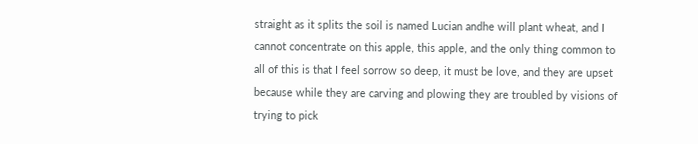straight as it splits the soil is named Lucian andhe will plant wheat, and I cannot concentrate on this apple, this apple, and the only thing common to all of this is that I feel sorrow so deep, it must be love, and they are upset because while they are carving and plowing they are troubled by visions of trying to pick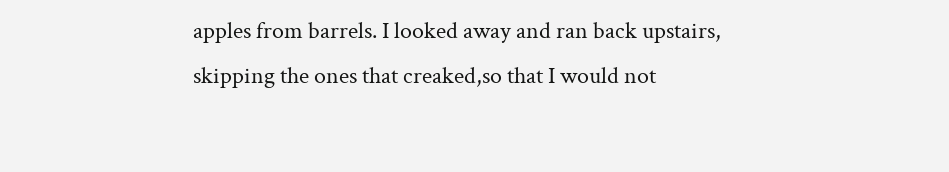apples from barrels. I looked away and ran back upstairs, skipping the ones that creaked,so that I would not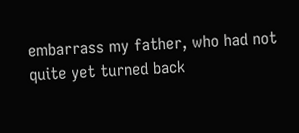embarrass my father, who had not quite yet turned back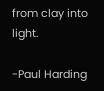from clay into light.

-Paul Harding